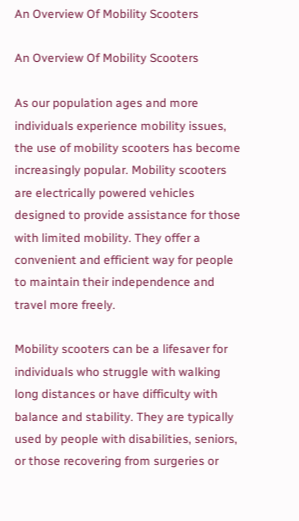An Overview Of Mobility Scooters

An Overview Of Mobility Scooters

As our population ages and more individuals experience mobility issues, the use of mobility scooters has become increasingly popular. Mobility scooters are electrically powered vehicles designed to provide assistance for those with limited mobility. They offer a convenient and efficient way for people to maintain their independence and travel more freely.

Mobility scooters can be a lifesaver for individuals who struggle with walking long distances or have difficulty with balance and stability. They are typically used by people with disabilities, seniors, or those recovering from surgeries or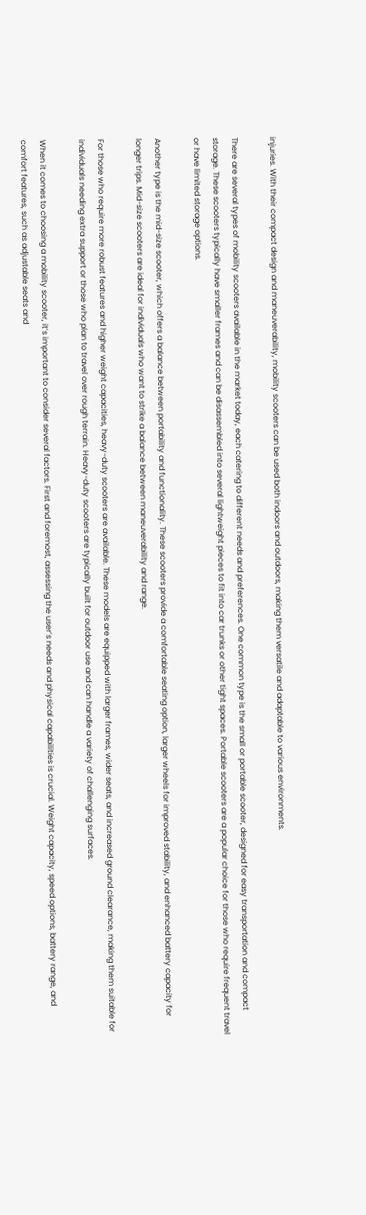injuries. With their compact design and maneuverability, mobility scooters can be used both indoors and outdoors, making them versatile and adaptable to various environments.

There are several types of mobility scooters available in the market today, each catering to different needs and preferences. One common type is the small or portable scooter, designed for easy transportation and compact storage. These scooters typically have smaller frames and can be disassembled into several lightweight pieces to fit into car trunks or other tight spaces. Portable scooters are a popular choice for those who require frequent travel or have limited storage options.

Another type is the mid-size scooter, which offers a balance between portability and functionality. These scooters provide a comfortable seating option, larger wheels for improved stability, and enhanced battery capacity for longer trips. Mid-size scooters are ideal for individuals who want to strike a balance between maneuverability and range.

For those who require more robust features and higher weight capacities, heavy-duty scooters are available. These models are equipped with larger frames, wider seats, and increased ground clearance, making them suitable for individuals needing extra support or those who plan to travel over rough terrain. Heavy-duty scooters are typically built for outdoor use and can handle a variety of challenging surfaces.

When it comes to choosing a mobility scooter, it’s important to consider several factors. First and foremost, assessing the user’s needs and physical capabilities is crucial. Weight capacity, speed options, battery range, and comfort features, such as adjustable seats and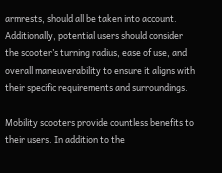armrests, should all be taken into account. Additionally, potential users should consider the scooter’s turning radius, ease of use, and overall maneuverability to ensure it aligns with their specific requirements and surroundings.

Mobility scooters provide countless benefits to their users. In addition to the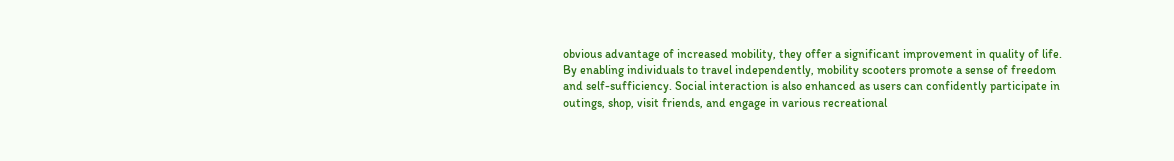obvious advantage of increased mobility, they offer a significant improvement in quality of life. By enabling individuals to travel independently, mobility scooters promote a sense of freedom and self-sufficiency. Social interaction is also enhanced as users can confidently participate in outings, shop, visit friends, and engage in various recreational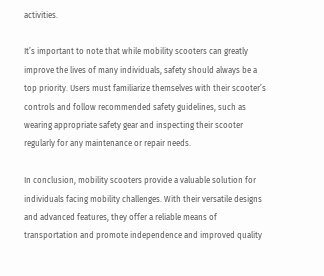activities.

It’s important to note that while mobility scooters can greatly improve the lives of many individuals, safety should always be a top priority. Users must familiarize themselves with their scooter’s controls and follow recommended safety guidelines, such as wearing appropriate safety gear and inspecting their scooter regularly for any maintenance or repair needs.

In conclusion, mobility scooters provide a valuable solution for individuals facing mobility challenges. With their versatile designs and advanced features, they offer a reliable means of transportation and promote independence and improved quality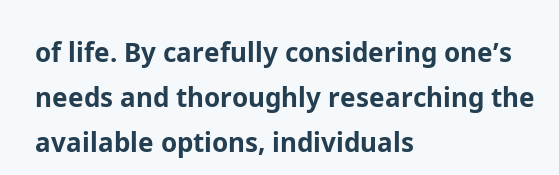of life. By carefully considering one’s needs and thoroughly researching the available options, individuals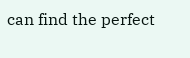can find the perfect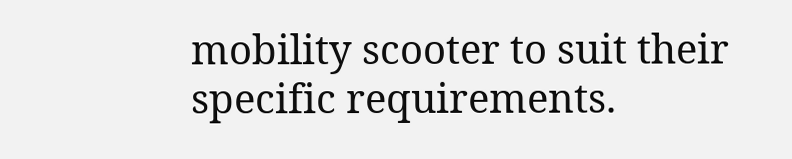mobility scooter to suit their specific requirements.